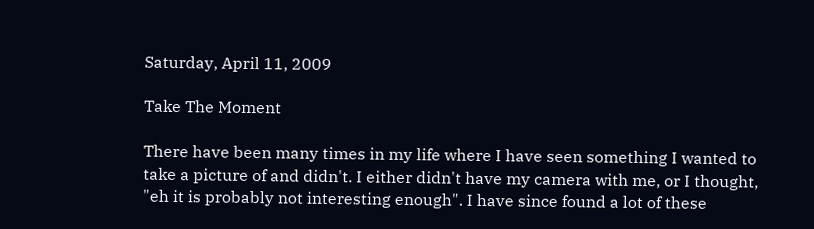Saturday, April 11, 2009

Take The Moment

There have been many times in my life where I have seen something I wanted to take a picture of and didn't. I either didn't have my camera with me, or I thought, "eh it is probably not interesting enough". I have since found a lot of these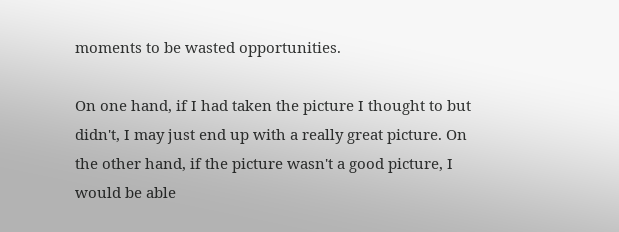moments to be wasted opportunities.

On one hand, if I had taken the picture I thought to but didn't, I may just end up with a really great picture. On the other hand, if the picture wasn't a good picture, I would be able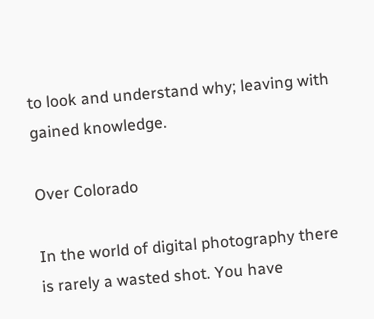to look and understand why; leaving with gained knowledge.

Over Colorado

In the world of digital photography there is rarely a wasted shot. You have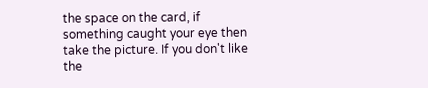the space on the card, if something caught your eye then take the picture. If you don't like the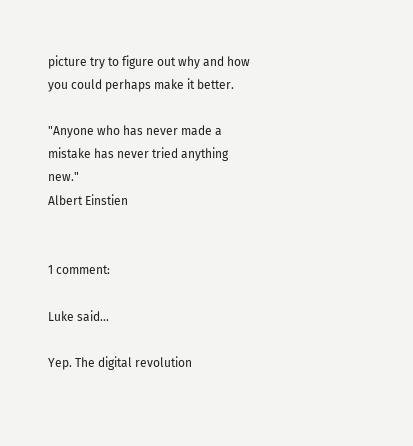picture try to figure out why and how you could perhaps make it better.

"Anyone who has never made a mistake has never tried anything new."
Albert Einstien


1 comment:

Luke said...

Yep. The digital revolution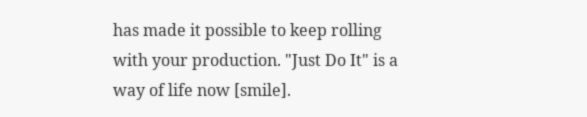has made it possible to keep rolling with your production. "Just Do It" is a way of life now [smile].